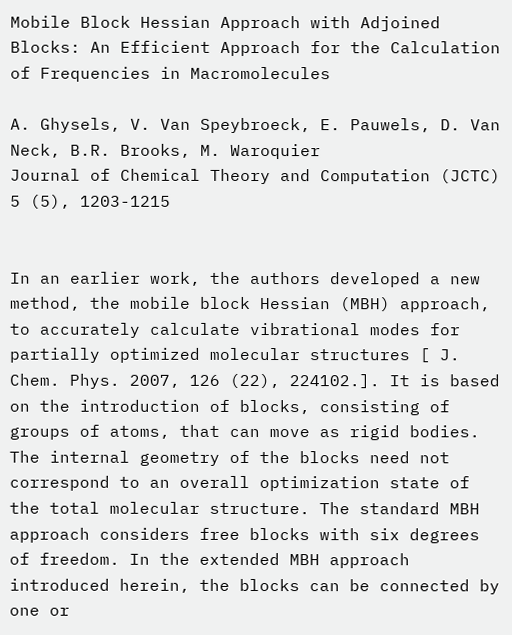Mobile Block Hessian Approach with Adjoined Blocks: An Efficient Approach for the Calculation of Frequencies in Macromolecules

A. Ghysels, V. Van Speybroeck, E. Pauwels, D. Van Neck, B.R. Brooks, M. Waroquier
Journal of Chemical Theory and Computation (JCTC)
5 (5), 1203-1215


In an earlier work, the authors developed a new method, the mobile block Hessian (MBH) approach, to accurately calculate vibrational modes for partially optimized molecular structures [ J. Chem. Phys. 2007, 126 (22), 224102.]. It is based on the introduction of blocks, consisting of groups of atoms, that can move as rigid bodies. The internal geometry of the blocks need not correspond to an overall optimization state of the total molecular structure. The standard MBH approach considers free blocks with six degrees of freedom. In the extended MBH approach introduced herein, the blocks can be connected by one or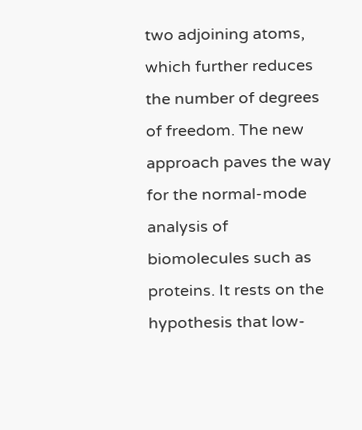two adjoining atoms, which further reduces the number of degrees of freedom. The new approach paves the way for the normal-mode analysis of biomolecules such as proteins. It rests on the hypothesis that low-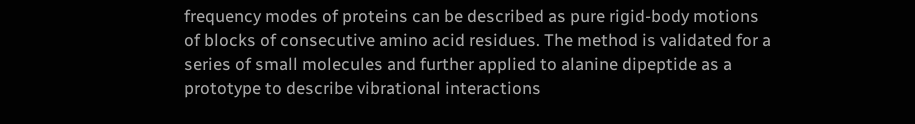frequency modes of proteins can be described as pure rigid-body motions of blocks of consecutive amino acid residues. The method is validated for a series of small molecules and further applied to alanine dipeptide as a prototype to describe vibrational interactions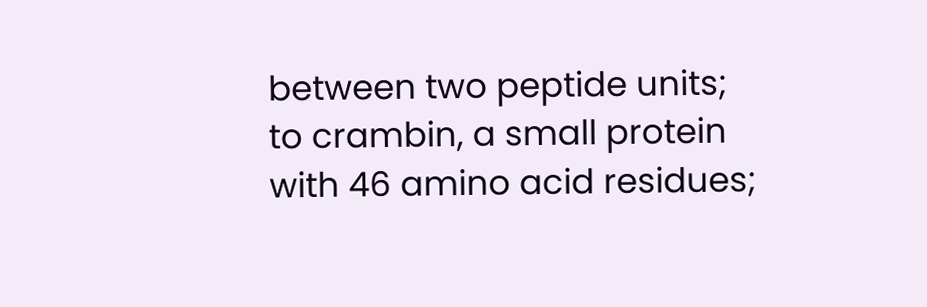between two peptide units; to crambin, a small protein with 46 amino acid residues;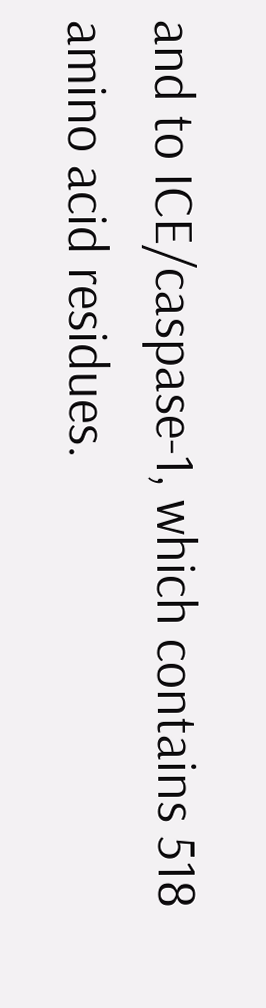and to ICE/caspase-1, which contains 518 amino acid residues.